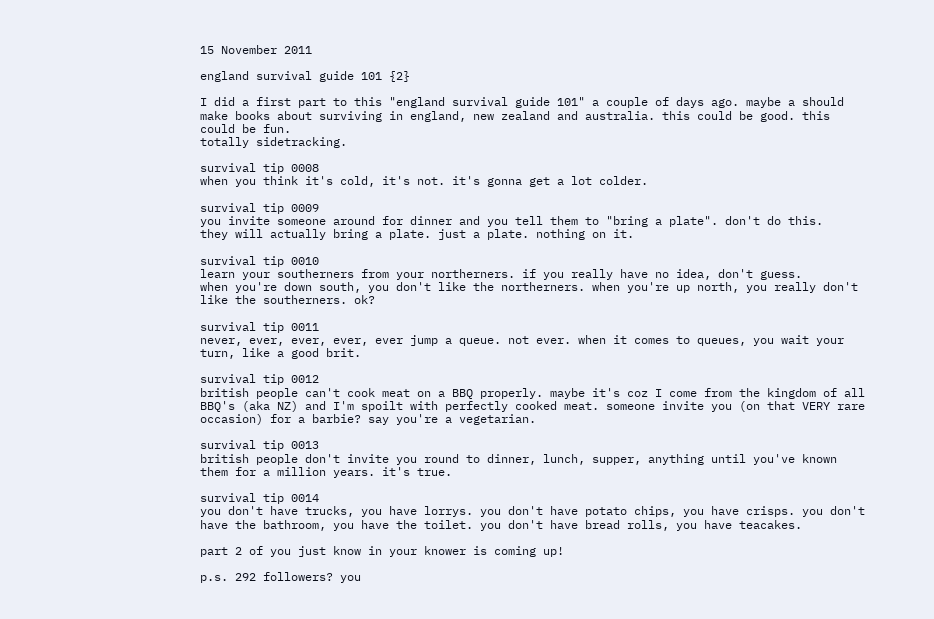15 November 2011

england survival guide 101 {2}

I did a first part to this "england survival guide 101" a couple of days ago. maybe a should make books about surviving in england, new zealand and australia. this could be good. this could be fun.
totally sidetracking.

survival tip 0008
when you think it's cold, it's not. it's gonna get a lot colder.

survival tip 0009
you invite someone around for dinner and you tell them to "bring a plate". don't do this.
they will actually bring a plate. just a plate. nothing on it.

survival tip 0010
learn your southerners from your northerners. if you really have no idea, don't guess.
when you're down south, you don't like the northerners. when you're up north, you really don't like the southerners. ok?

survival tip 0011
never, ever, ever, ever, ever jump a queue. not ever. when it comes to queues, you wait your turn, like a good brit.

survival tip 0012
british people can't cook meat on a BBQ properly. maybe it's coz I come from the kingdom of all BBQ's (aka NZ) and I'm spoilt with perfectly cooked meat. someone invite you (on that VERY rare occasion) for a barbie? say you're a vegetarian.

survival tip 0013
british people don't invite you round to dinner, lunch, supper, anything until you've known them for a million years. it's true.

survival tip 0014
you don't have trucks, you have lorrys. you don't have potato chips, you have crisps. you don't have the bathroom, you have the toilet. you don't have bread rolls, you have teacakes.

part 2 of you just know in your knower is coming up!

p.s. 292 followers? you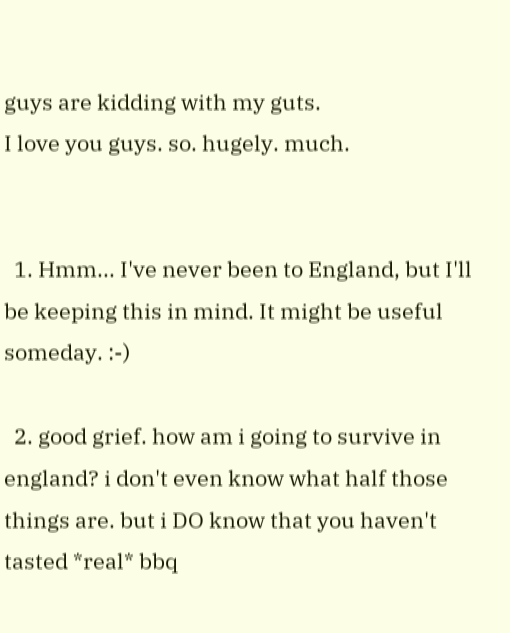guys are kidding with my guts.
I love you guys. so. hugely. much.


  1. Hmm... I've never been to England, but I'll be keeping this in mind. It might be useful someday. :-)

  2. good grief. how am i going to survive in england? i don't even know what half those things are. but i DO know that you haven't tasted *real* bbq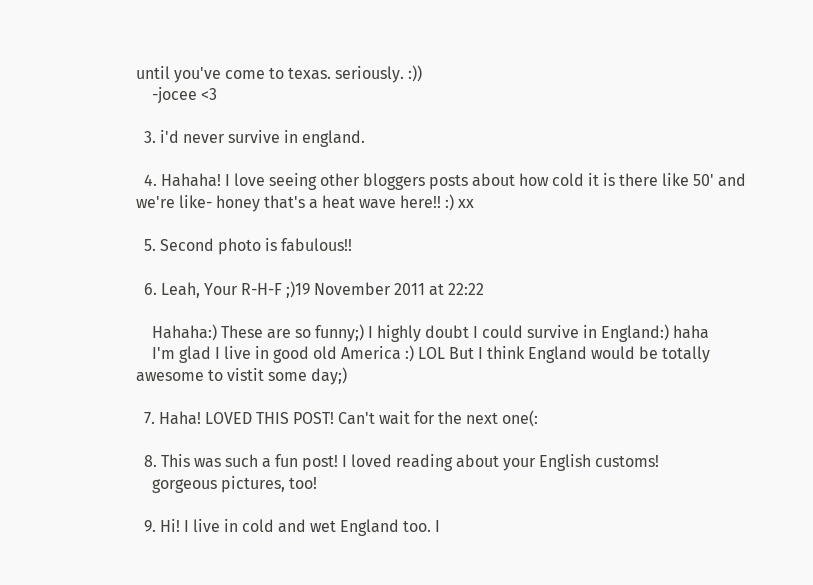until you've come to texas. seriously. :))
    -jocee <3

  3. i'd never survive in england.

  4. Hahaha! I love seeing other bloggers posts about how cold it is there like 50' and we're like- honey that's a heat wave here!! :) xx

  5. Second photo is fabulous!!

  6. Leah, Your R-H-F ;)19 November 2011 at 22:22

    Hahaha:) These are so funny;) I highly doubt I could survive in England:) haha
    I'm glad I live in good old America :) LOL But I think England would be totally awesome to vistit some day;)

  7. Haha! LOVED THIS POST! Can't wait for the next one(:

  8. This was such a fun post! I loved reading about your English customs!
    gorgeous pictures, too!

  9. Hi! I live in cold and wet England too. I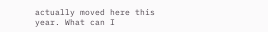actually moved here this year. What can I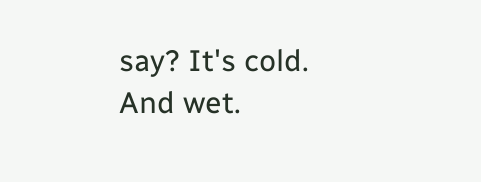say? It's cold. And wet.